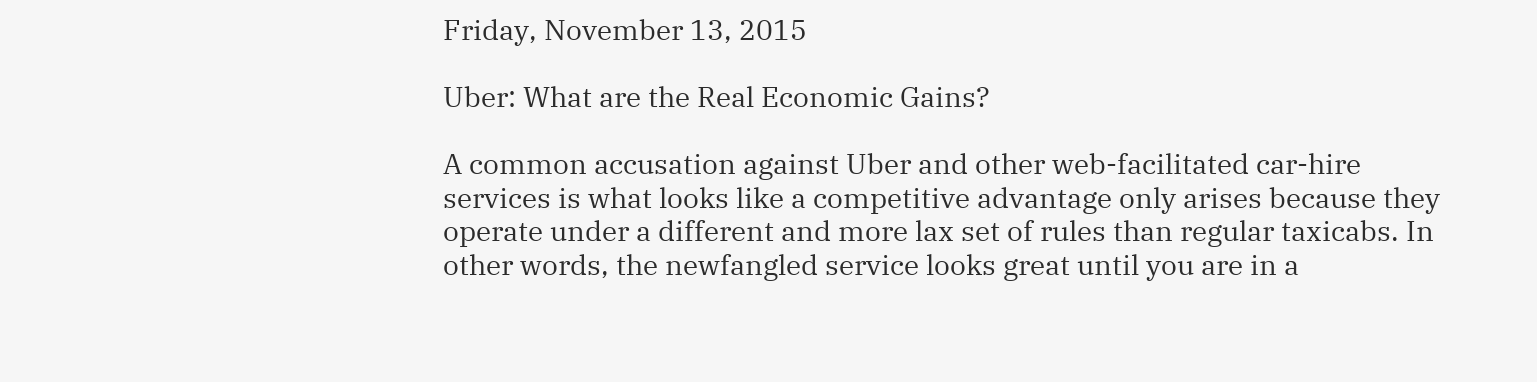Friday, November 13, 2015

Uber: What are the Real Economic Gains?

A common accusation against Uber and other web-facilitated car-hire services is what looks like a competitive advantage only arises because they operate under a different and more lax set of rules than regular taxicabs. In other words, the newfangled service looks great until you are in a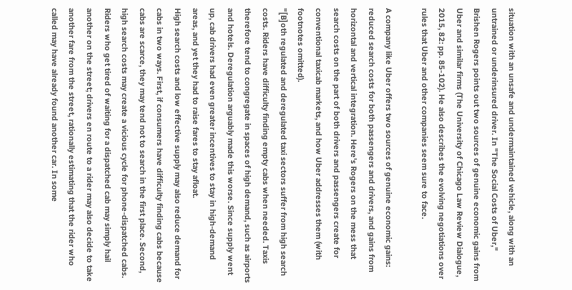situation with an unsafe and undermaintained vehicle, along with an untrained or underinsured driver. In "The Social Costs of Uber,"  Brishen Rogers points out two sources of genuine economic gains from Uber and similar firms (The University of Chicago Law Review Dialogue, 2015, 82: pp. 85-102). He also describes the evolving negotiations over rules that Uber and other companies seem sure to face.

A company like Uber offers two sources of genuine economic gains: reduced search costs for both passengers and drivers, and gains from horizontal and vertical integration. Here's Rogers on the mess that search costs on the part of both drivers and passengers create for conventional taxicab markets, and how Uber addresses them (with footnotes omitted).
"[B]oth regulated and deregulated taxi sectors suffer from high search costs. Riders have difficulty finding empty cabs when needed. Taxis therefore tend to congregate in spaces of high demand, such as airports and hotels. Deregulation arguably made this worse. Since supply went up, cab drivers had even greater incentives to stay in high-demand areas, and yet they had to raise fares to stay afloat.
High search costs and low effective supply may also reduce demand for cabs in two ways. First, if consumers have difficulty finding cabs because cabs are scarce, they may tend not to search in the first place. Second, high search costs may create a vicious cycle for phone-dispatched cabs. Riders who get tired of waiting for a dispatched cab may simply hail another on the street; drivers en route to a rider may also decide to take another fare from the street, rationally estimating that the rider who called may have already found another car. In some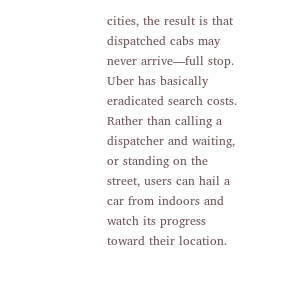cities, the result is that dispatched cabs may never arrive—full stop.
Uber has basically eradicated search costs. Rather than calling a dispatcher and waiting, or standing on the street, users can hail a car from indoors and watch its progress toward their location.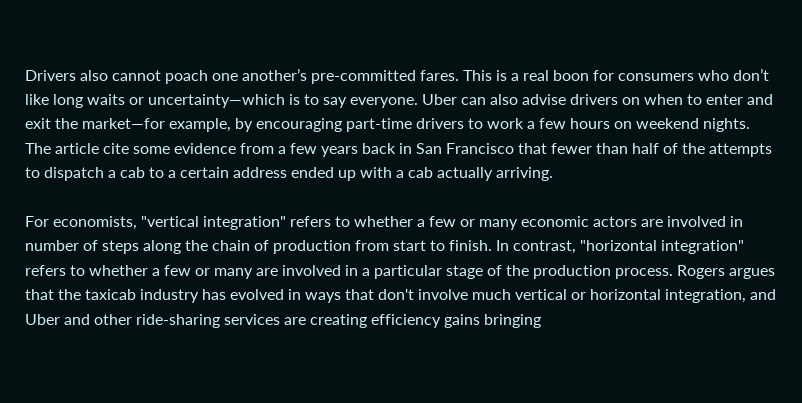Drivers also cannot poach one another’s pre-committed fares. This is a real boon for consumers who don’t like long waits or uncertainty—which is to say everyone. Uber can also advise drivers on when to enter and exit the market—for example, by encouraging part-time drivers to work a few hours on weekend nights.
The article cite some evidence from a few years back in San Francisco that fewer than half of the attempts to dispatch a cab to a certain address ended up with a cab actually arriving.

For economists, "vertical integration" refers to whether a few or many economic actors are involved in number of steps along the chain of production from start to finish. In contrast, "horizontal integration" refers to whether a few or many are involved in a particular stage of the production process. Rogers argues that the taxicab industry has evolved in ways that don't involve much vertical or horizontal integration, and Uber and other ride-sharing services are creating efficiency gains bringing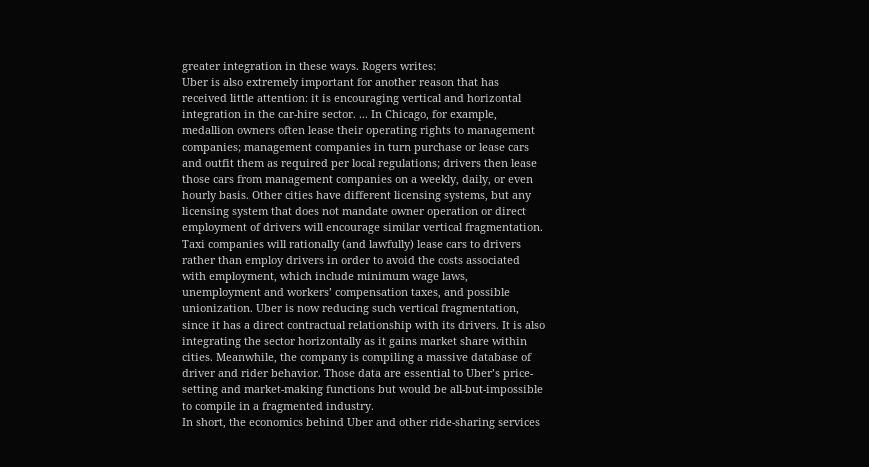greater integration in these ways. Rogers writes:
Uber is also extremely important for another reason that has received little attention: it is encouraging vertical and horizontal integration in the car-hire sector. ... In Chicago, for example, medallion owners often lease their operating rights to management companies; management companies in turn purchase or lease cars and outfit them as required per local regulations; drivers then lease those cars from management companies on a weekly, daily, or even hourly basis. Other cities have different licensing systems, but any licensing system that does not mandate owner operation or direct employment of drivers will encourage similar vertical fragmentation. Taxi companies will rationally (and lawfully) lease cars to drivers rather than employ drivers in order to avoid the costs associated with employment, which include minimum wage laws, unemployment and workers’ compensation taxes, and possible unionization. Uber is now reducing such vertical fragmentation, since it has a direct contractual relationship with its drivers. It is also integrating the sector horizontally as it gains market share within cities. Meanwhile, the company is compiling a massive database of driver and rider behavior. Those data are essential to Uber’s price-setting and market-making functions but would be all-but-impossible to compile in a fragmented industry.
In short, the economics behind Uber and other ride-sharing services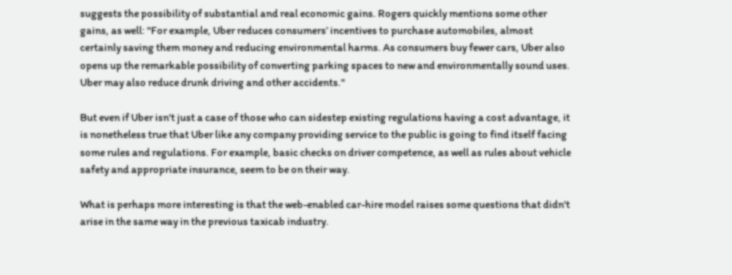suggests the possibility of substantial and real economic gains. Rogers quickly mentions some other gains, as well: "For example, Uber reduces consumers’ incentives to purchase automobiles, almost certainly saving them money and reducing environmental harms. As consumers buy fewer cars, Uber also opens up the remarkable possibility of converting parking spaces to new and environmentally sound uses. Uber may also reduce drunk driving and other accidents."

But even if Uber isn't just a case of those who can sidestep existing regulations having a cost advantage, it is nonetheless true that Uber like any company providing service to the public is going to find itself facing some rules and regulations. For example, basic checks on driver competence, as well as rules about vehicle safety and appropriate insurance, seem to be on their way.

What is perhaps more interesting is that the web-enabled car-hire model raises some questions that didn't arise in the same way in the previous taxicab industry.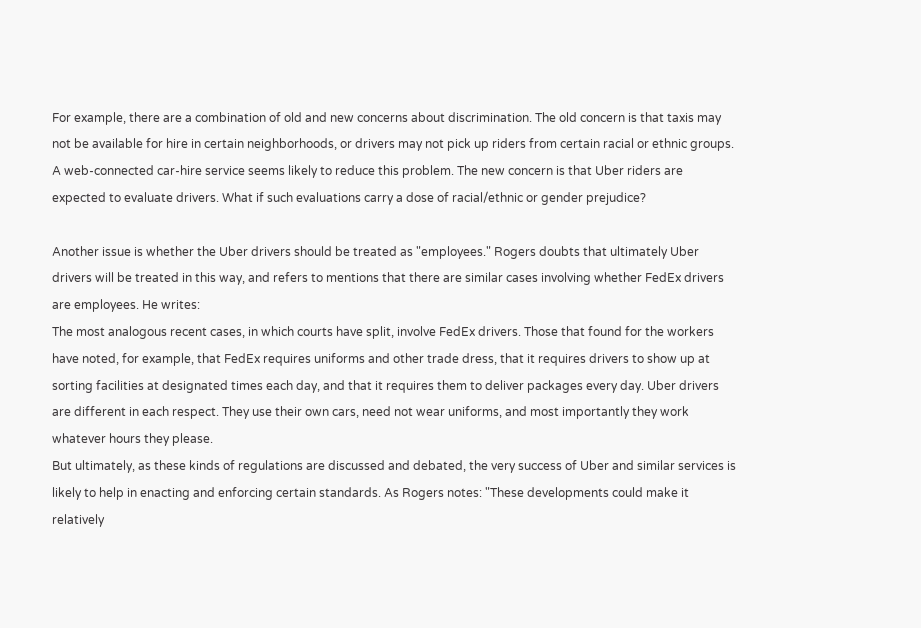For example, there are a combination of old and new concerns about discrimination. The old concern is that taxis may not be available for hire in certain neighborhoods, or drivers may not pick up riders from certain racial or ethnic groups. A web-connected car-hire service seems likely to reduce this problem. The new concern is that Uber riders are expected to evaluate drivers. What if such evaluations carry a dose of racial/ethnic or gender prejudice?

Another issue is whether the Uber drivers should be treated as "employees." Rogers doubts that ultimately Uber drivers will be treated in this way, and refers to mentions that there are similar cases involving whether FedEx drivers are employees. He writes:
The most analogous recent cases, in which courts have split, involve FedEx drivers. Those that found for the workers have noted, for example, that FedEx requires uniforms and other trade dress, that it requires drivers to show up at sorting facilities at designated times each day, and that it requires them to deliver packages every day. Uber drivers are different in each respect. They use their own cars, need not wear uniforms, and most importantly they work whatever hours they please.
But ultimately, as these kinds of regulations are discussed and debated, the very success of Uber and similar services is likely to help in enacting and enforcing certain standards. As Rogers notes: "These developments could make it relatively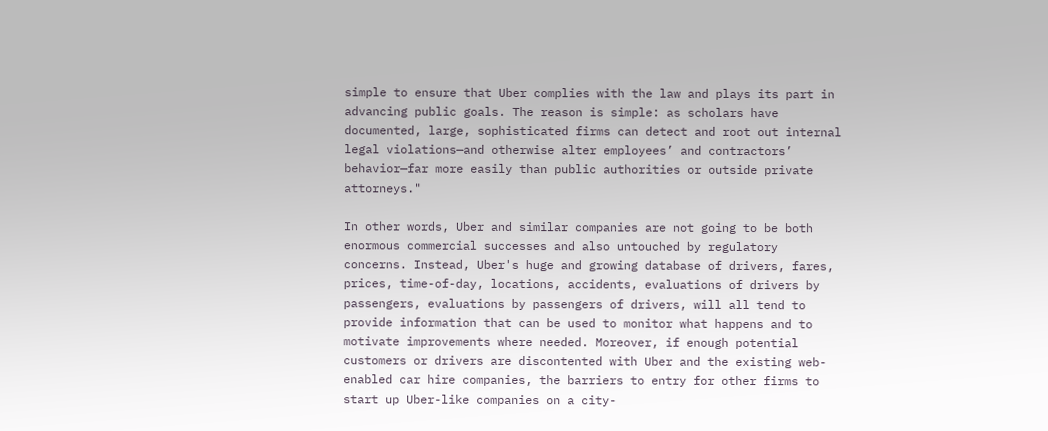simple to ensure that Uber complies with the law and plays its part in advancing public goals. The reason is simple: as scholars have documented, large, sophisticated firms can detect and root out internal legal violations—and otherwise alter employees’ and contractors’ behavior—far more easily than public authorities or outside private attorneys."

In other words, Uber and similar companies are not going to be both enormous commercial successes and also untouched by regulatory concerns. Instead, Uber's huge and growing database of drivers, fares, prices, time-of-day, locations, accidents, evaluations of drivers by passengers, evaluations by passengers of drivers, will all tend to provide information that can be used to monitor what happens and to motivate improvements where needed. Moreover, if enough potential customers or drivers are discontented with Uber and the existing web-enabled car hire companies, the barriers to entry for other firms to start up Uber-like companies on a city-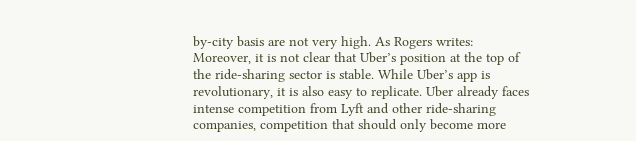by-city basis are not very high. As Rogers writes:
Moreover, it is not clear that Uber’s position at the top of the ride-sharing sector is stable. While Uber’s app is revolutionary, it is also easy to replicate. Uber already faces intense competition from Lyft and other ride-sharing companies, competition that should only become more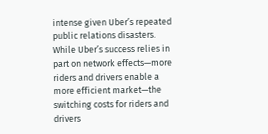intense given Uber’s repeated public relations disasters. While Uber’s success relies in part on network effects—more riders and drivers enable a more efficient market—the switching costs for riders and drivers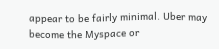appear to be fairly minimal. Uber may become the Myspace or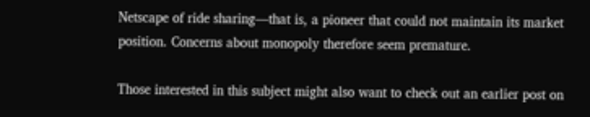Netscape of ride sharing—that is, a pioneer that could not maintain its market position. Concerns about monopoly therefore seem premature.

Those interested in this subject might also want to check out an earlier post on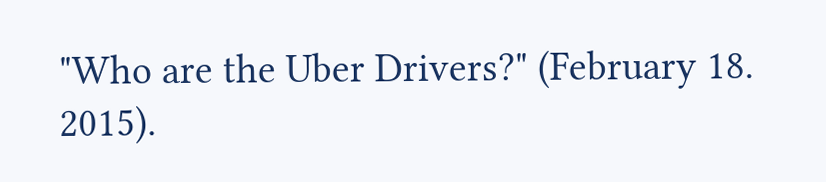"Who are the Uber Drivers?" (February 18. 2015).